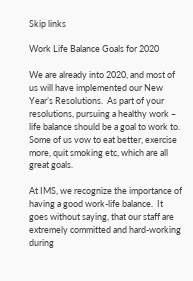Skip links

Work Life Balance Goals for 2020

We are already into 2020, and most of us will have implemented our New Year’s Resolutions.  As part of your resolutions, pursuing a healthy work – life balance should be a goal to work to.  Some of us vow to eat better, exercise more, quit smoking etc, which are all great goals.

At IMS, we recognize the importance of having a good work-life balance.  It goes without saying, that our staff are extremely committed and hard-working during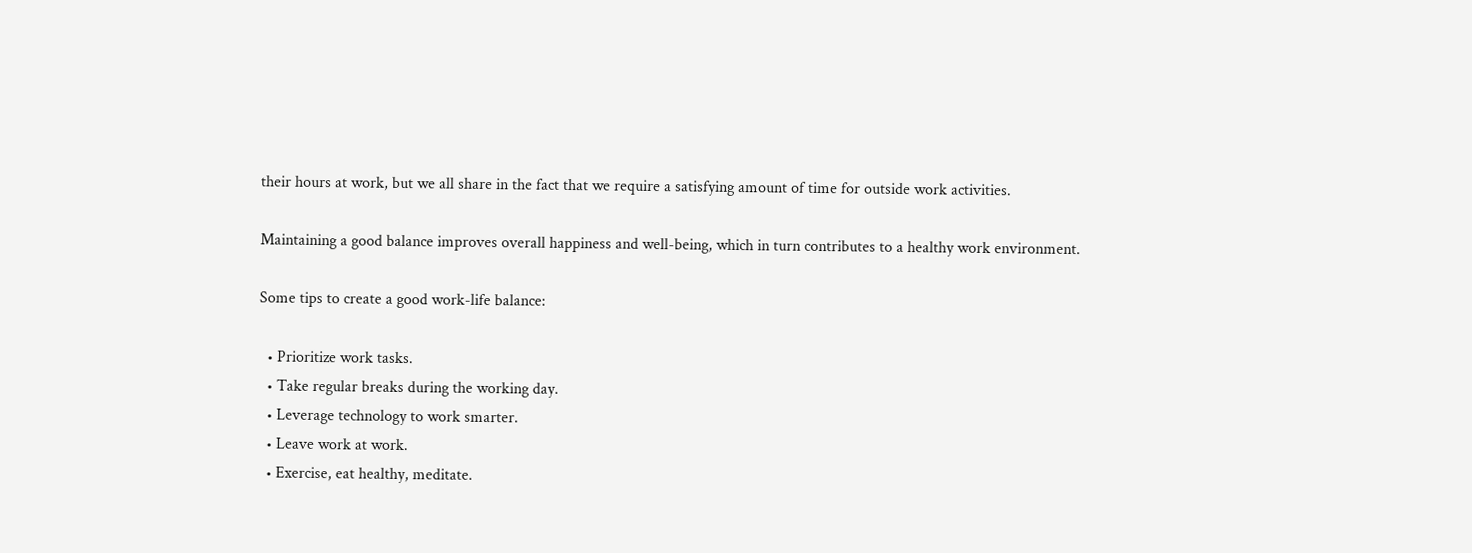their hours at work, but we all share in the fact that we require a satisfying amount of time for outside work activities.

Maintaining a good balance improves overall happiness and well-being, which in turn contributes to a healthy work environment.

Some tips to create a good work-life balance:

  • Prioritize work tasks.
  • Take regular breaks during the working day.
  • Leverage technology to work smarter.
  • Leave work at work.
  • Exercise, eat healthy, meditate.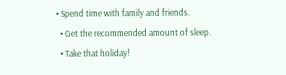• Spend time with family and friends.
  • Get the recommended amount of sleep.
  • Take that holiday!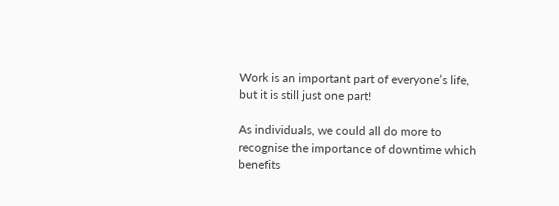Work is an important part of everyone’s life, but it is still just one part!

As individuals, we could all do more to recognise the importance of downtime which benefits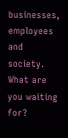businesses, employees and society.  What are you waiting for?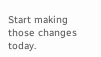Start making those changes today.